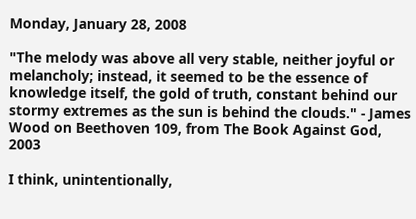Monday, January 28, 2008

"The melody was above all very stable, neither joyful or melancholy; instead, it seemed to be the essence of knowledge itself, the gold of truth, constant behind our stormy extremes as the sun is behind the clouds." - James Wood on Beethoven 109, from The Book Against God, 2003

I think, unintentionally,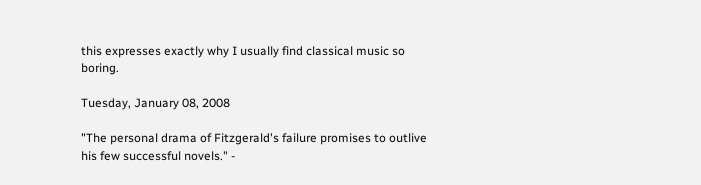this expresses exactly why I usually find classical music so boring.

Tuesday, January 08, 2008

"The personal drama of Fitzgerald's failure promises to outlive his few successful novels." -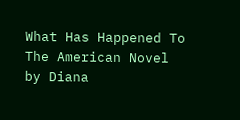What Has Happened To The American Novel by Diana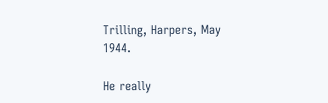Trilling, Harpers, May 1944.

He really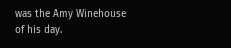was the Amy Winehouse of his day.